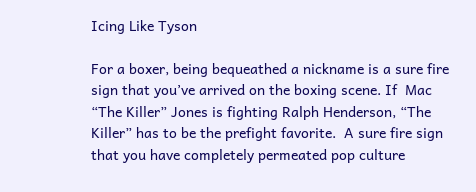Icing Like Tyson

For a boxer, being bequeathed a nickname is a sure fire sign that you’ve arrived on the boxing scene. If  Mac “The Killer” Jones is fighting Ralph Henderson, “The Killer” has to be the prefight favorite.  A sure fire sign that you have completely permeated pop culture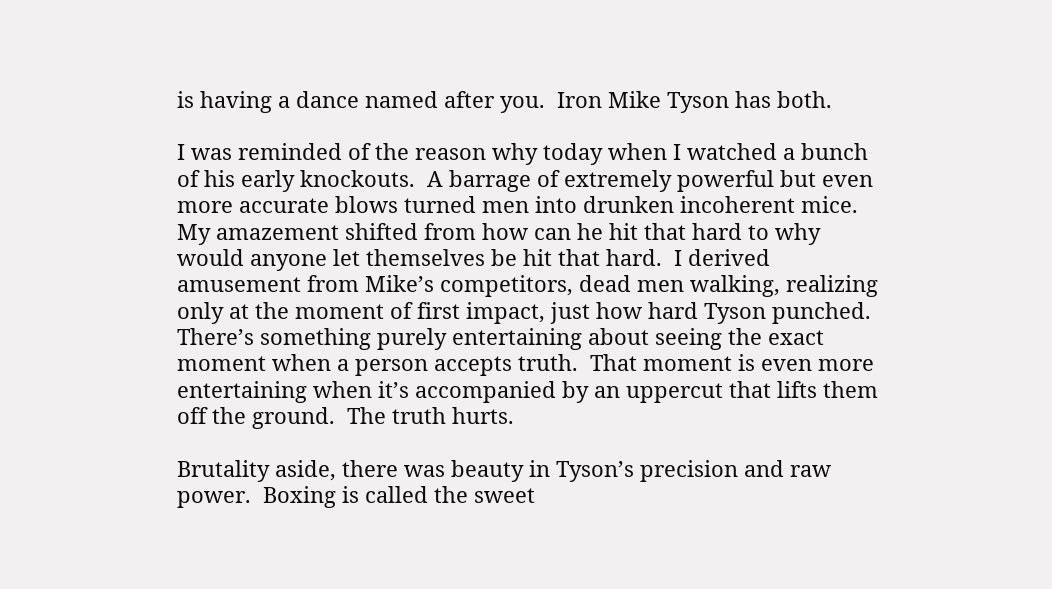is having a dance named after you.  Iron Mike Tyson has both.

I was reminded of the reason why today when I watched a bunch of his early knockouts.  A barrage of extremely powerful but even more accurate blows turned men into drunken incoherent mice. My amazement shifted from how can he hit that hard to why would anyone let themselves be hit that hard.  I derived amusement from Mike’s competitors, dead men walking, realizing only at the moment of first impact, just how hard Tyson punched.  There’s something purely entertaining about seeing the exact moment when a person accepts truth.  That moment is even more entertaining when it’s accompanied by an uppercut that lifts them off the ground.  The truth hurts.

Brutality aside, there was beauty in Tyson’s precision and raw power.  Boxing is called the sweet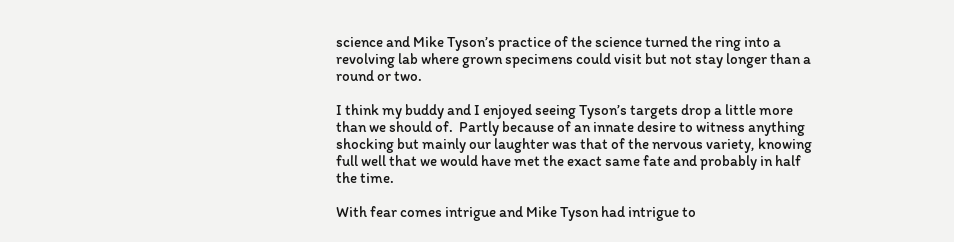science and Mike Tyson’s practice of the science turned the ring into a revolving lab where grown specimens could visit but not stay longer than a round or two.

I think my buddy and I enjoyed seeing Tyson’s targets drop a little more than we should of.  Partly because of an innate desire to witness anything shocking but mainly our laughter was that of the nervous variety, knowing full well that we would have met the exact same fate and probably in half the time.

With fear comes intrigue and Mike Tyson had intrigue to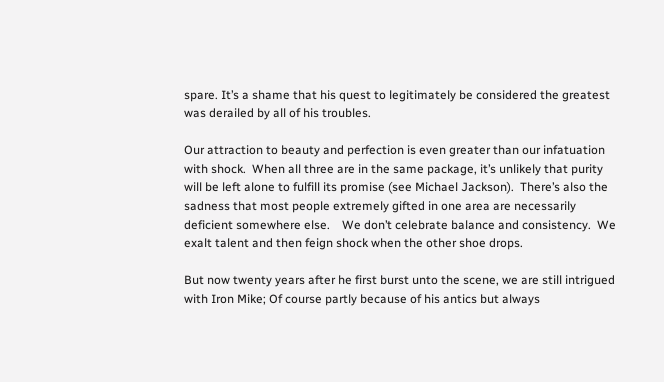spare. It’s a shame that his quest to legitimately be considered the greatest was derailed by all of his troubles.

Our attraction to beauty and perfection is even greater than our infatuation with shock.  When all three are in the same package, it’s unlikely that purity will be left alone to fulfill its promise (see Michael Jackson).  There’s also the sadness that most people extremely gifted in one area are necessarily deficient somewhere else.    We don’t celebrate balance and consistency.  We exalt talent and then feign shock when the other shoe drops.

But now twenty years after he first burst unto the scene, we are still intrigued with Iron Mike; Of course partly because of his antics but always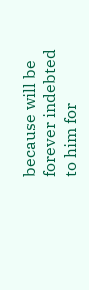because will be forever indebted to him for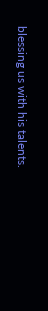blessing us with his talents.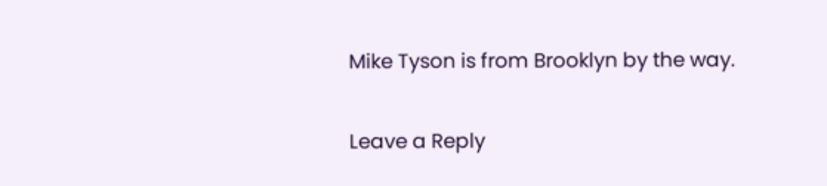Mike Tyson is from Brooklyn by the way.

Leave a Reply